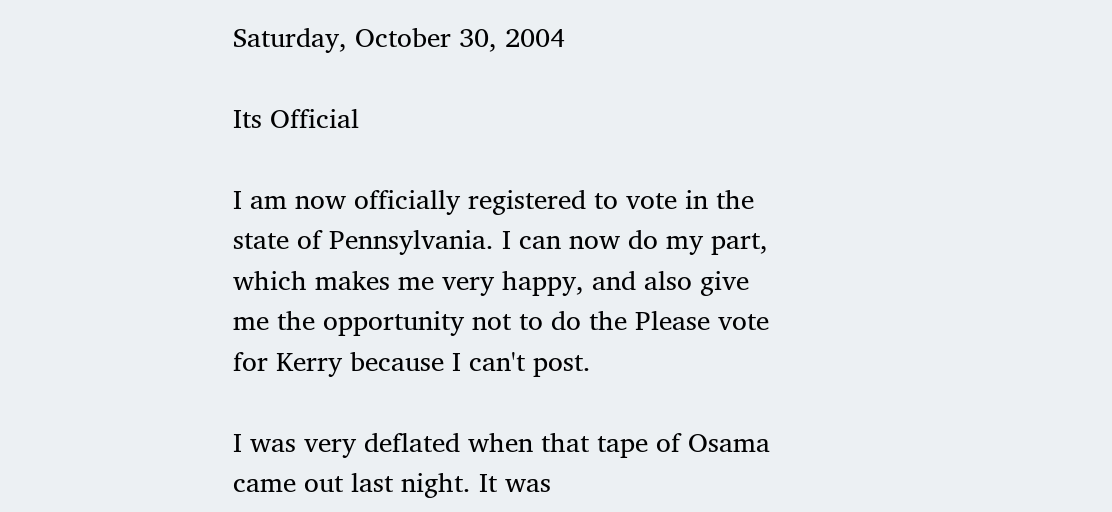Saturday, October 30, 2004

Its Official

I am now officially registered to vote in the state of Pennsylvania. I can now do my part, which makes me very happy, and also give me the opportunity not to do the Please vote for Kerry because I can't post.

I was very deflated when that tape of Osama came out last night. It was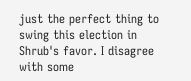just the perfect thing to swing this election in Shrub's favor. I disagree with some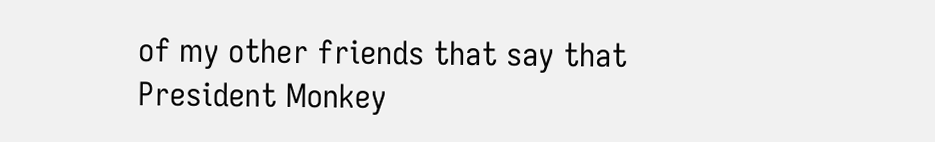of my other friends that say that President Monkey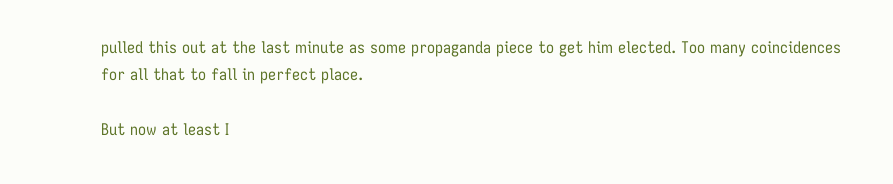pulled this out at the last minute as some propaganda piece to get him elected. Too many coincidences for all that to fall in perfect place.

But now at least I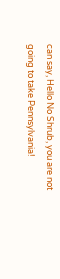can say, Hello No Shrub, you are not going to take Pennsylvania!